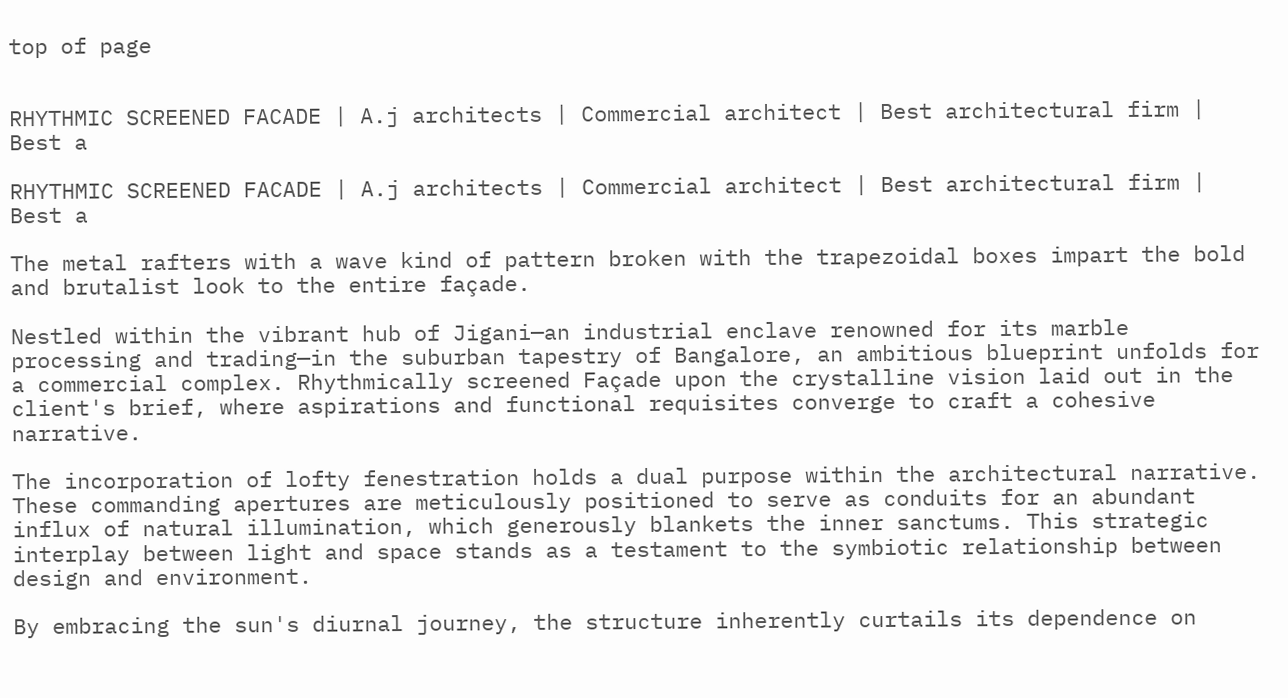top of page


RHYTHMIC SCREENED FACADE | A.j architects | Commercial architect | Best architectural firm | Best a

RHYTHMIC SCREENED FACADE | A.j architects | Commercial architect | Best architectural firm | Best a

The metal rafters with a wave kind of pattern broken with the trapezoidal boxes impart the bold and brutalist look to the entire façade.

Nestled within the vibrant hub of Jigani—an industrial enclave renowned for its marble processing and trading—in the suburban tapestry of Bangalore, an ambitious blueprint unfolds for a commercial complex. Rhythmically screened Façade upon the crystalline vision laid out in the client's brief, where aspirations and functional requisites converge to craft a cohesive narrative.

The incorporation of lofty fenestration holds a dual purpose within the architectural narrative. These commanding apertures are meticulously positioned to serve as conduits for an abundant influx of natural illumination, which generously blankets the inner sanctums. This strategic interplay between light and space stands as a testament to the symbiotic relationship between design and environment.

By embracing the sun's diurnal journey, the structure inherently curtails its dependence on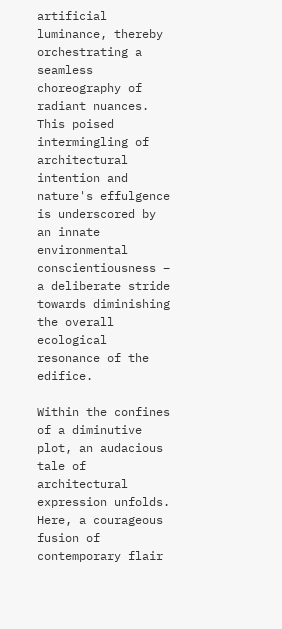artificial luminance, thereby orchestrating a seamless choreography of radiant nuances. This poised intermingling of architectural intention and nature's effulgence is underscored by an innate environmental conscientiousness – a deliberate stride towards diminishing the overall ecological resonance of the edifice.

Within the confines of a diminutive plot, an audacious tale of architectural expression unfolds. Here, a courageous fusion of contemporary flair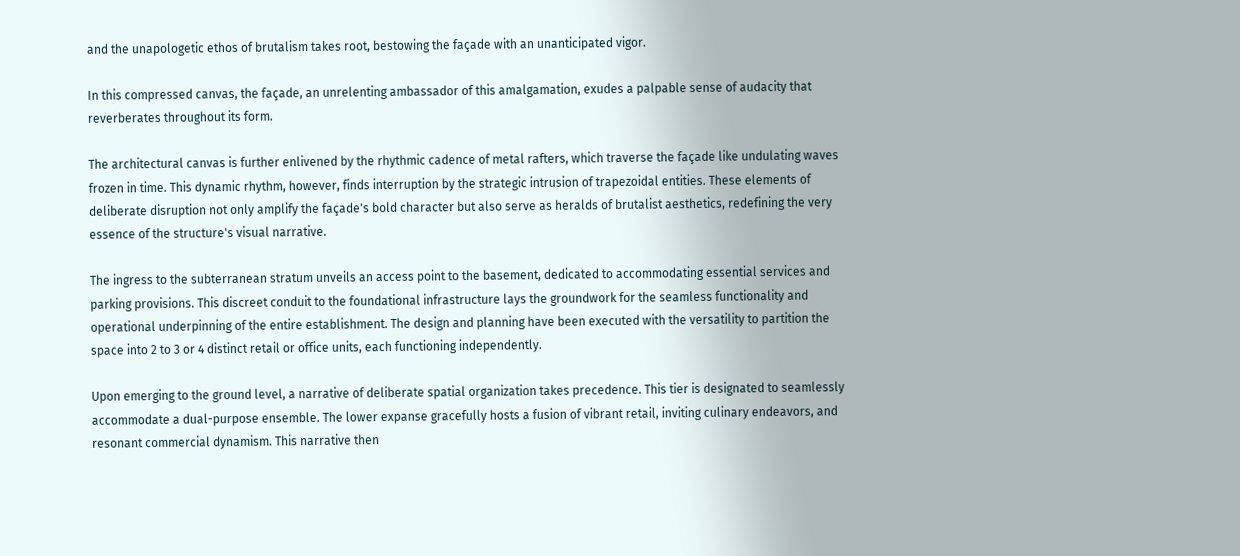and the unapologetic ethos of brutalism takes root, bestowing the façade with an unanticipated vigor.

In this compressed canvas, the façade, an unrelenting ambassador of this amalgamation, exudes a palpable sense of audacity that reverberates throughout its form.

The architectural canvas is further enlivened by the rhythmic cadence of metal rafters, which traverse the façade like undulating waves frozen in time. This dynamic rhythm, however, finds interruption by the strategic intrusion of trapezoidal entities. These elements of deliberate disruption not only amplify the façade's bold character but also serve as heralds of brutalist aesthetics, redefining the very essence of the structure's visual narrative.

The ingress to the subterranean stratum unveils an access point to the basement, dedicated to accommodating essential services and parking provisions. This discreet conduit to the foundational infrastructure lays the groundwork for the seamless functionality and operational underpinning of the entire establishment. The design and planning have been executed with the versatility to partition the space into 2 to 3 or 4 distinct retail or office units, each functioning independently.

Upon emerging to the ground level, a narrative of deliberate spatial organization takes precedence. This tier is designated to seamlessly accommodate a dual-purpose ensemble. The lower expanse gracefully hosts a fusion of vibrant retail, inviting culinary endeavors, and resonant commercial dynamism. This narrative then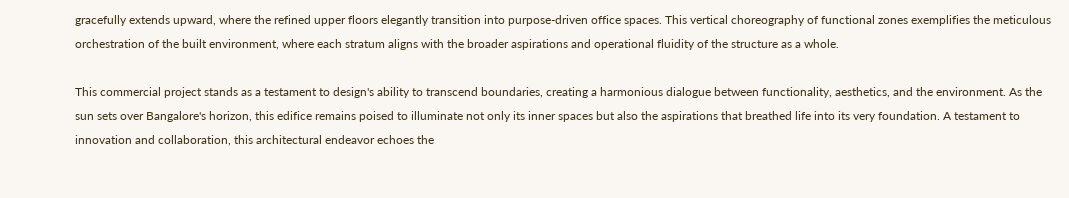gracefully extends upward, where the refined upper floors elegantly transition into purpose-driven office spaces. This vertical choreography of functional zones exemplifies the meticulous orchestration of the built environment, where each stratum aligns with the broader aspirations and operational fluidity of the structure as a whole.

This commercial project stands as a testament to design's ability to transcend boundaries, creating a harmonious dialogue between functionality, aesthetics, and the environment. As the sun sets over Bangalore's horizon, this edifice remains poised to illuminate not only its inner spaces but also the aspirations that breathed life into its very foundation. A testament to innovation and collaboration, this architectural endeavor echoes the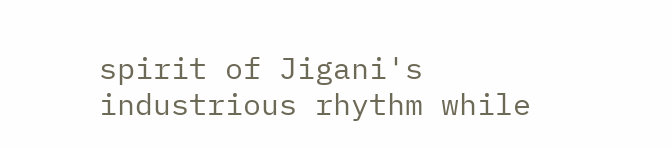spirit of Jigani's industrious rhythm while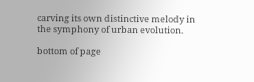carving its own distinctive melody in the symphony of urban evolution.

bottom of page